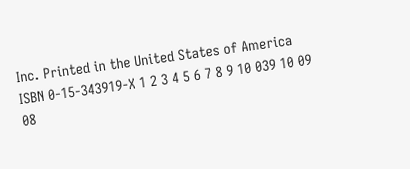Inc. Printed in the United States of America ISBN 0-15-343919-X 1 2 3 4 5 6 7 8 9 10 039 10 09 08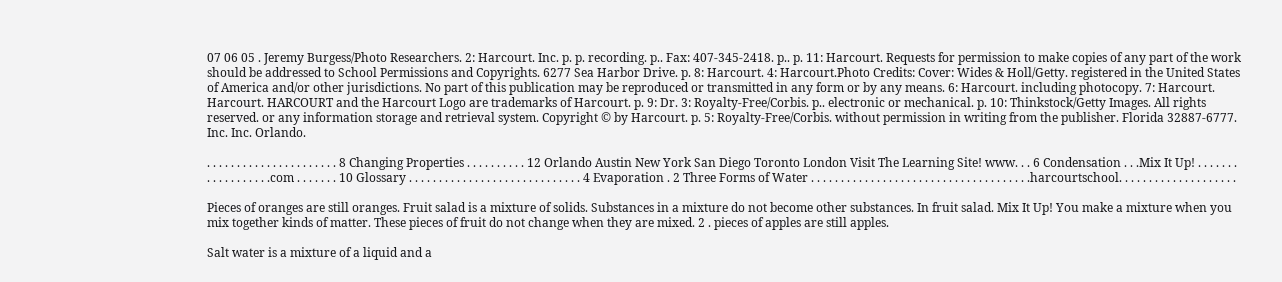07 06 05 . Jeremy Burgess/Photo Researchers. 2: Harcourt. Inc. p. p. recording. p.. Fax: 407-345-2418. p.. p. 11: Harcourt. Requests for permission to make copies of any part of the work should be addressed to School Permissions and Copyrights. 6277 Sea Harbor Drive. p. 8: Harcourt. 4: Harcourt.Photo Credits: Cover: Wides & Holl/Getty. registered in the United States of America and/or other jurisdictions. No part of this publication may be reproduced or transmitted in any form or by any means. 6: Harcourt. including photocopy. 7: Harcourt. Harcourt. HARCOURT and the Harcourt Logo are trademarks of Harcourt. p. 9: Dr. 3: Royalty-Free/Corbis. p.. electronic or mechanical. p. 10: Thinkstock/Getty Images. All rights reserved. or any information storage and retrieval system. Copyright © by Harcourt. p. 5: Royalty-Free/Corbis. without permission in writing from the publisher. Florida 32887-6777. Inc. Inc. Orlando.

. . . . . . . . . . . . . . . . . . . . . . 8 Changing Properties . . . . . . . . . . 12 Orlando Austin New York San Diego Toronto London Visit The Learning Site! www. . . 6 Condensation . . .Mix It Up! . . . . . . . . . . . . . . . . . .com . . . . . . . 10 Glossary . . . . . . . . . . . . . . . . . . . . . . . . . . . . . 4 Evaporation . 2 Three Forms of Water . . . . . . . . . . . . . . . . . . . . . . . . . . . . . . . . . . . . .harcourtschool. . . . . . . . . . . . . . . . . . . .

Pieces of oranges are still oranges. Fruit salad is a mixture of solids. Substances in a mixture do not become other substances. In fruit salad. Mix It Up! You make a mixture when you mix together kinds of matter. These pieces of fruit do not change when they are mixed. 2 . pieces of apples are still apples.

Salt water is a mixture of a liquid and a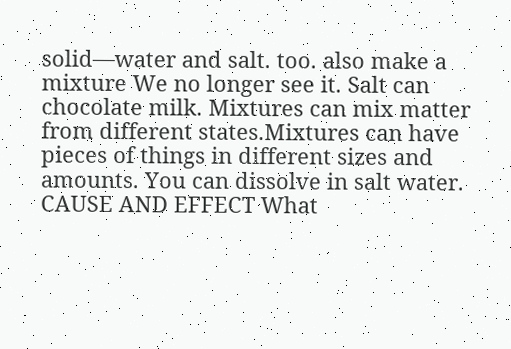solid—water and salt. too. also make a mixture We no longer see it. Salt can chocolate milk. Mixtures can mix matter from different states.Mixtures can have pieces of things in different sizes and amounts. You can dissolve in salt water. CAUSE AND EFFECT What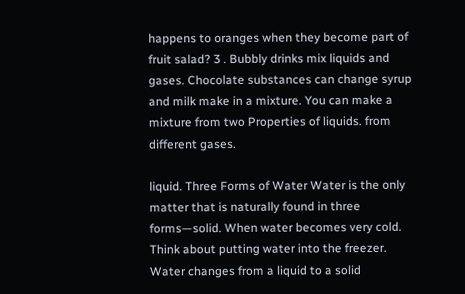happens to oranges when they become part of fruit salad? 3 . Bubbly drinks mix liquids and gases. Chocolate substances can change syrup and milk make in a mixture. You can make a mixture from two Properties of liquids. from different gases.

liquid. Three Forms of Water Water is the only matter that is naturally found in three forms—solid. When water becomes very cold. Think about putting water into the freezer. Water changes from a liquid to a solid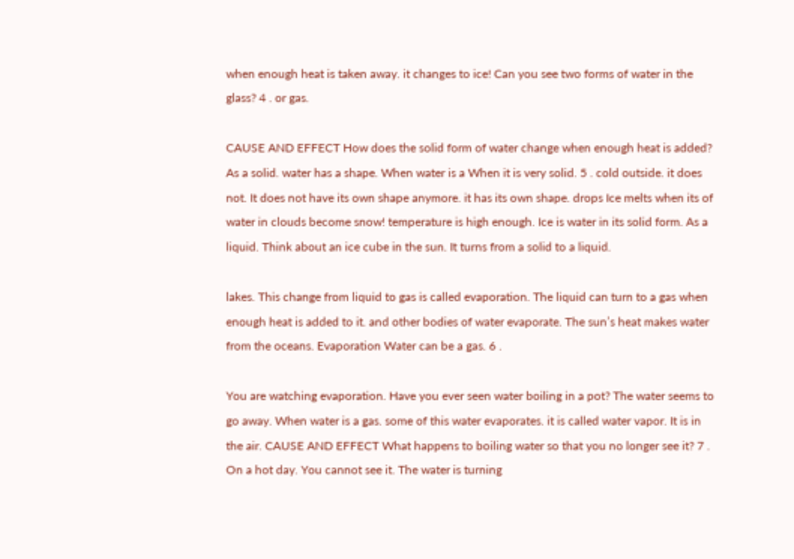when enough heat is taken away. it changes to ice! Can you see two forms of water in the glass? 4 . or gas.

CAUSE AND EFFECT How does the solid form of water change when enough heat is added? As a solid. water has a shape. When water is a When it is very solid. 5 . cold outside. it does not. It does not have its own shape anymore. it has its own shape. drops Ice melts when its of water in clouds become snow! temperature is high enough. Ice is water in its solid form. As a liquid. Think about an ice cube in the sun. It turns from a solid to a liquid.

lakes. This change from liquid to gas is called evaporation. The liquid can turn to a gas when enough heat is added to it. and other bodies of water evaporate. The sun’s heat makes water from the oceans. Evaporation Water can be a gas. 6 .

You are watching evaporation. Have you ever seen water boiling in a pot? The water seems to go away. When water is a gas. some of this water evaporates. it is called water vapor. It is in the air. CAUSE AND EFFECT What happens to boiling water so that you no longer see it? 7 . On a hot day. You cannot see it. The water is turning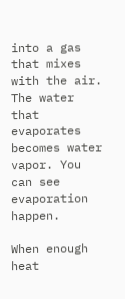into a gas that mixes with the air. The water that evaporates becomes water vapor. You can see evaporation happen.

When enough heat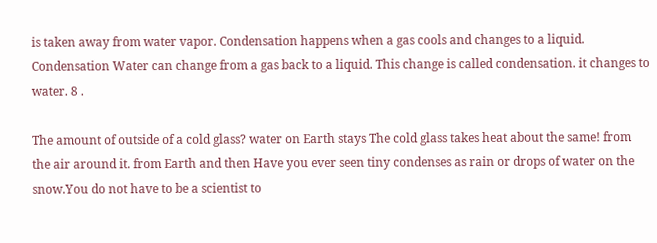is taken away from water vapor. Condensation happens when a gas cools and changes to a liquid. Condensation Water can change from a gas back to a liquid. This change is called condensation. it changes to water. 8 .

The amount of outside of a cold glass? water on Earth stays The cold glass takes heat about the same! from the air around it. from Earth and then Have you ever seen tiny condenses as rain or drops of water on the snow.You do not have to be a scientist to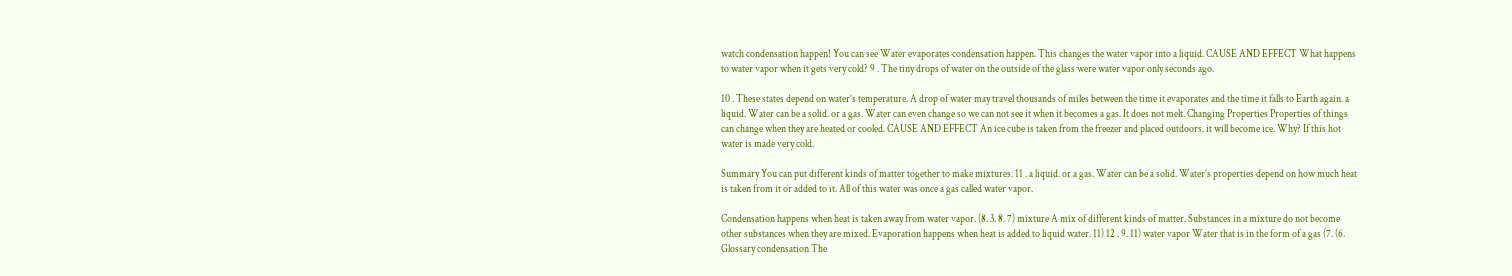watch condensation happen! You can see Water evaporates condensation happen. This changes the water vapor into a liquid. CAUSE AND EFFECT What happens to water vapor when it gets very cold? 9 . The tiny drops of water on the outside of the glass were water vapor only seconds ago.

10 . These states depend on water’s temperature. A drop of water may travel thousands of miles between the time it evaporates and the time it falls to Earth again. a liquid. Water can be a solid. or a gas. Water can even change so we can not see it when it becomes a gas. It does not melt. Changing Properties Properties of things can change when they are heated or cooled. CAUSE AND EFFECT An ice cube is taken from the freezer and placed outdoors. it will become ice. Why? If this hot water is made very cold.

Summary You can put different kinds of matter together to make mixtures. 11 . a liquid. or a gas. Water can be a solid. Water’s properties depend on how much heat is taken from it or added to it. All of this water was once a gas called water vapor.

Condensation happens when heat is taken away from water vapor. (8. 3. 8. 7) mixture A mix of different kinds of matter. Substances in a mixture do not become other substances when they are mixed. Evaporation happens when heat is added to liquid water. 11) 12 . 9. 11) water vapor Water that is in the form of a gas (7. (6. Glossary condensation The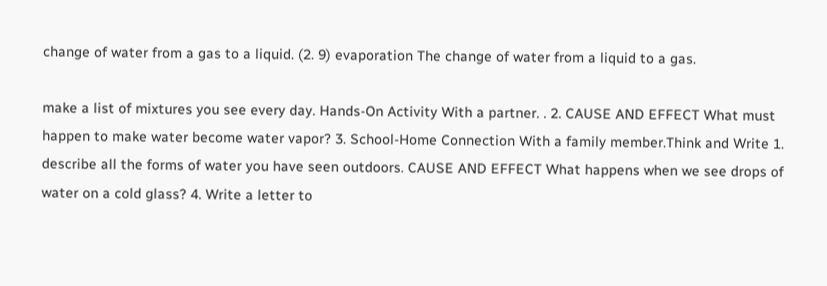change of water from a gas to a liquid. (2. 9) evaporation The change of water from a liquid to a gas.

make a list of mixtures you see every day. Hands-On Activity With a partner. . 2. CAUSE AND EFFECT What must happen to make water become water vapor? 3. School-Home Connection With a family member.Think and Write 1. describe all the forms of water you have seen outdoors. CAUSE AND EFFECT What happens when we see drops of water on a cold glass? 4. Write a letter to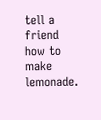tell a friend how to make lemonade.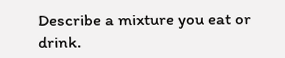Describe a mixture you eat or drink.